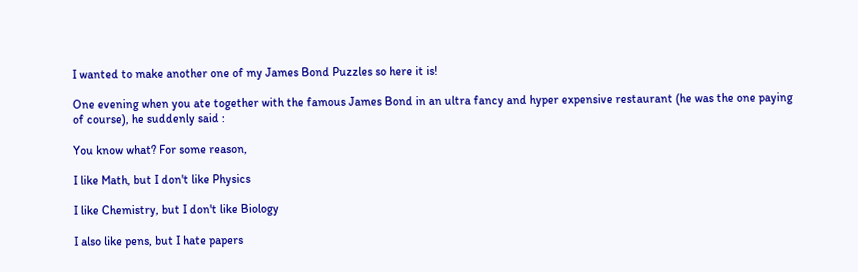I wanted to make another one of my James Bond Puzzles so here it is!

One evening when you ate together with the famous James Bond in an ultra fancy and hyper expensive restaurant (he was the one paying of course), he suddenly said :

You know what? For some reason,

I like Math, but I don't like Physics

I like Chemistry, but I don't like Biology

I also like pens, but I hate papers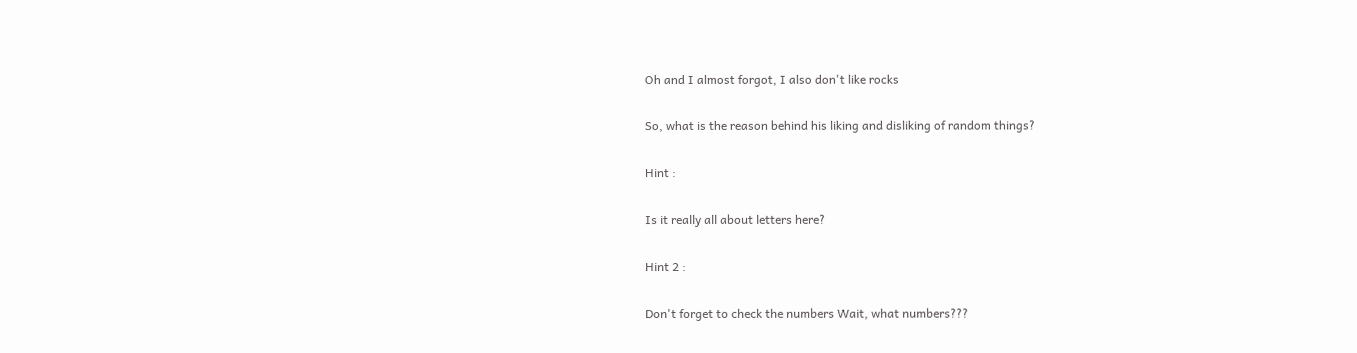Oh and I almost forgot, I also don't like rocks

So, what is the reason behind his liking and disliking of random things?

Hint :

Is it really all about letters here?

Hint 2 :

Don't forget to check the numbers Wait, what numbers???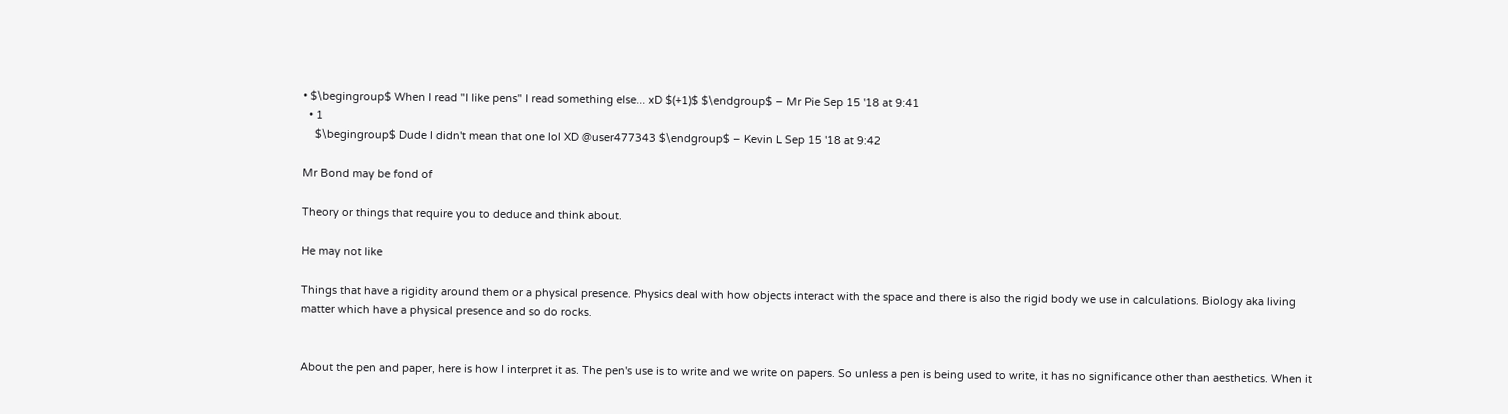• $\begingroup$ When I read "I like pens" I read something else... xD $(+1)$ $\endgroup$ – Mr Pie Sep 15 '18 at 9:41
  • 1
    $\begingroup$ Dude I didn't mean that one lol XD @user477343 $\endgroup$ – Kevin L Sep 15 '18 at 9:42

Mr Bond may be fond of

Theory or things that require you to deduce and think about.

He may not like

Things that have a rigidity around them or a physical presence. Physics deal with how objects interact with the space and there is also the rigid body we use in calculations. Biology aka living matter which have a physical presence and so do rocks.


About the pen and paper, here is how I interpret it as. The pen's use is to write and we write on papers. So unless a pen is being used to write, it has no significance other than aesthetics. When it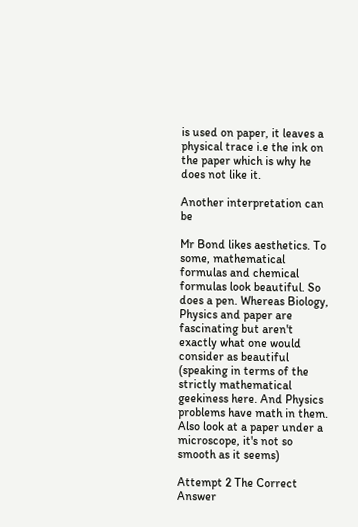is used on paper, it leaves a physical trace i.e the ink on the paper which is why he does not like it.

Another interpretation can be

Mr Bond likes aesthetics. To some, mathematical formulas and chemical formulas look beautiful. So does a pen. Whereas Biology, Physics and paper are fascinating but aren't exactly what one would consider as beautiful (speaking in terms of the strictly mathematical geekiness here. And Physics problems have math in them. Also look at a paper under a microscope, it's not so smooth as it seems)

Attempt 2 The Correct Answer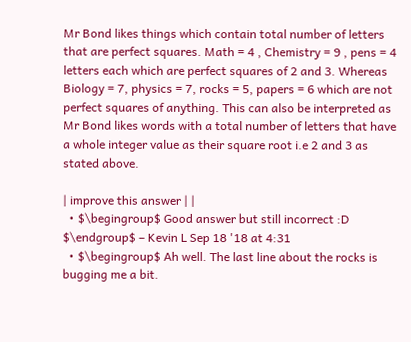Mr Bond likes things which contain total number of letters that are perfect squares. Math = 4 , Chemistry = 9 , pens = 4 letters each which are perfect squares of 2 and 3. Whereas Biology = 7, physics = 7, rocks = 5, papers = 6 which are not perfect squares of anything. This can also be interpreted as Mr Bond likes words with a total number of letters that have a whole integer value as their square root i.e 2 and 3 as stated above.

| improve this answer | |
  • $\begingroup$ Good answer but still incorrect :D $\endgroup$ – Kevin L Sep 18 '18 at 4:31
  • $\begingroup$ Ah well. The last line about the rocks is bugging me a bit.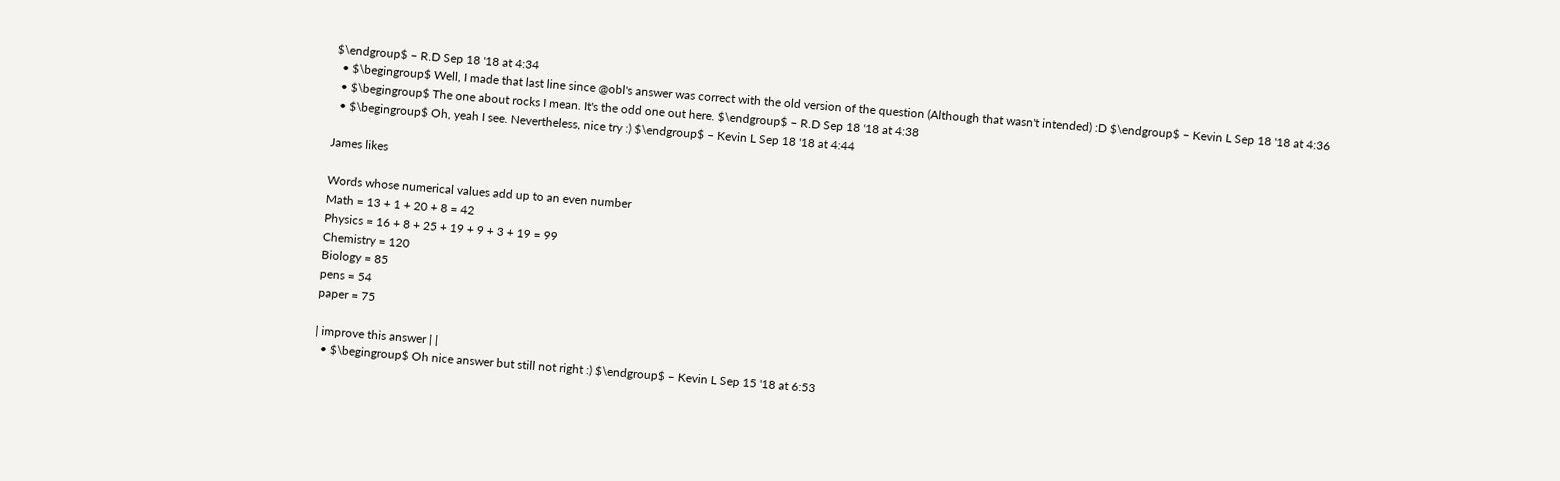$\endgroup$ – R.D Sep 18 '18 at 4:34
  • $\begingroup$ Well, I made that last line since @obl's answer was correct with the old version of the question (Although that wasn't intended) :D $\endgroup$ – Kevin L Sep 18 '18 at 4:36
  • $\begingroup$ The one about rocks I mean. It's the odd one out here. $\endgroup$ – R.D Sep 18 '18 at 4:38
  • $\begingroup$ Oh, yeah I see. Nevertheless, nice try :) $\endgroup$ – Kevin L Sep 18 '18 at 4:44

James likes

Words whose numerical values add up to an even number
Math = 13 + 1 + 20 + 8 = 42
Physics = 16 + 8 + 25 + 19 + 9 + 3 + 19 = 99
Chemistry = 120
Biology = 85
pens = 54
paper = 75

| improve this answer | |
  • $\begingroup$ Oh nice answer but still not right :) $\endgroup$ – Kevin L Sep 15 '18 at 6:53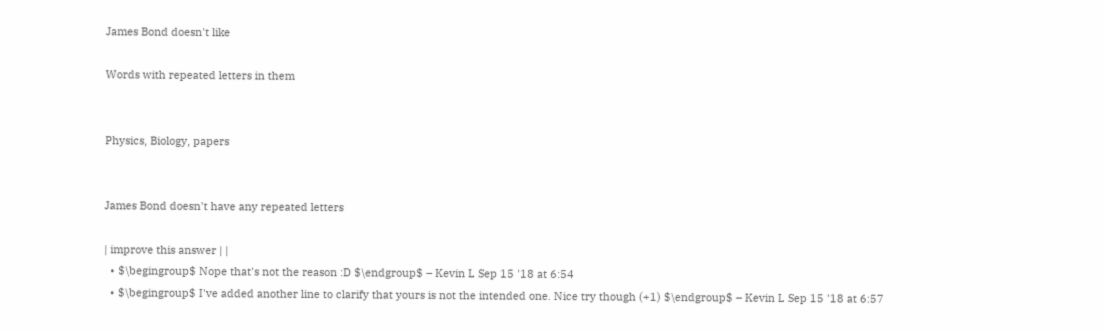James Bond doesn't like

Words with repeated letters in them


Physics, Biology, papers


James Bond doesn't have any repeated letters

| improve this answer | |
  • $\begingroup$ Nope that's not the reason :D $\endgroup$ – Kevin L Sep 15 '18 at 6:54
  • $\begingroup$ I've added another line to clarify that yours is not the intended one. Nice try though (+1) $\endgroup$ – Kevin L Sep 15 '18 at 6:57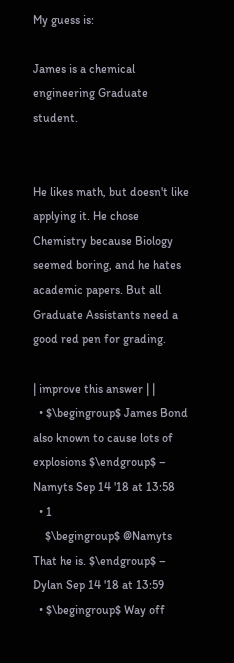My guess is:

James is a chemical engineering Graduate student.


He likes math, but doesn't like applying it. He chose Chemistry because Biology seemed boring, and he hates academic papers. But all Graduate Assistants need a good red pen for grading.

| improve this answer | |
  • $\begingroup$ James Bond also known to cause lots of explosions $\endgroup$ – Namyts Sep 14 '18 at 13:58
  • 1
    $\begingroup$ @Namyts That he is. $\endgroup$ – Dylan Sep 14 '18 at 13:59
  • $\begingroup$ Way off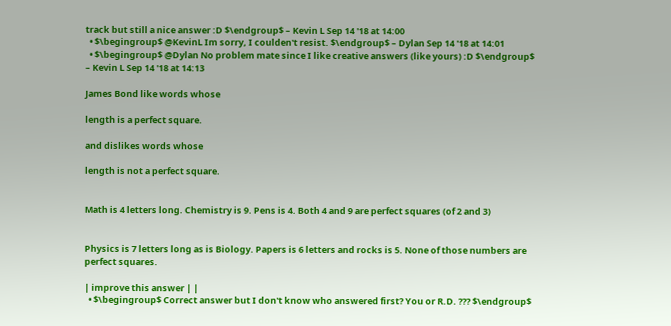track but still a nice answer :D $\endgroup$ – Kevin L Sep 14 '18 at 14:00
  • $\begingroup$ @KevinL Im sorry, I coulden't resist. $\endgroup$ – Dylan Sep 14 '18 at 14:01
  • $\begingroup$ @Dylan No problem mate since I like creative answers (like yours) :D $\endgroup$ – Kevin L Sep 14 '18 at 14:13

James Bond like words whose

length is a perfect square.

and dislikes words whose

length is not a perfect square.


Math is 4 letters long. Chemistry is 9. Pens is 4. Both 4 and 9 are perfect squares (of 2 and 3)


Physics is 7 letters long as is Biology. Papers is 6 letters and rocks is 5. None of those numbers are perfect squares.

| improve this answer | |
  • $\begingroup$ Correct answer but I don't know who answered first? You or R.D. ??? $\endgroup$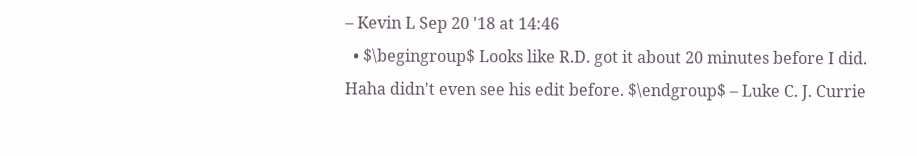– Kevin L Sep 20 '18 at 14:46
  • $\begingroup$ Looks like R.D. got it about 20 minutes before I did. Haha didn't even see his edit before. $\endgroup$ – Luke C. J. Currie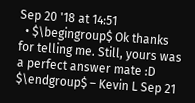Sep 20 '18 at 14:51
  • $\begingroup$ Ok thanks for telling me. Still, yours was a perfect answer mate :D $\endgroup$ – Kevin L Sep 21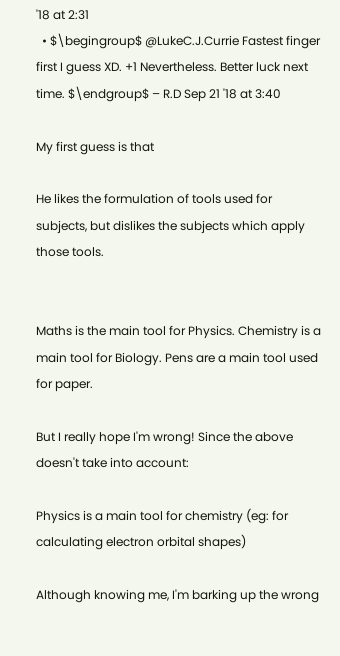'18 at 2:31
  • $\begingroup$ @LukeC.J.Currie Fastest finger first I guess XD. +1 Nevertheless. Better luck next time. $\endgroup$ – R.D Sep 21 '18 at 3:40

My first guess is that

He likes the formulation of tools used for subjects, but dislikes the subjects which apply those tools.


Maths is the main tool for Physics. Chemistry is a main tool for Biology. Pens are a main tool used for paper.

But I really hope I'm wrong! Since the above doesn't take into account:

Physics is a main tool for chemistry (eg: for calculating electron orbital shapes)

Although knowing me, I'm barking up the wrong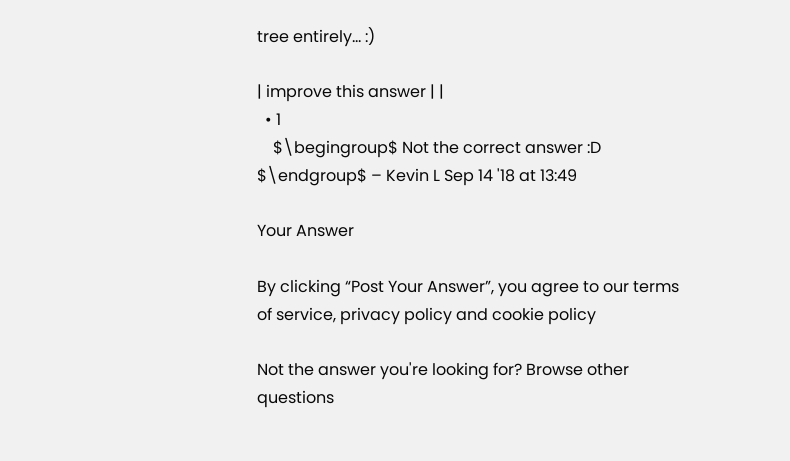tree entirely... :)

| improve this answer | |
  • 1
    $\begingroup$ Not the correct answer :D $\endgroup$ – Kevin L Sep 14 '18 at 13:49

Your Answer

By clicking “Post Your Answer”, you agree to our terms of service, privacy policy and cookie policy

Not the answer you're looking for? Browse other questions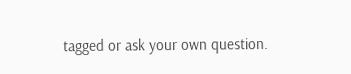tagged or ask your own question.